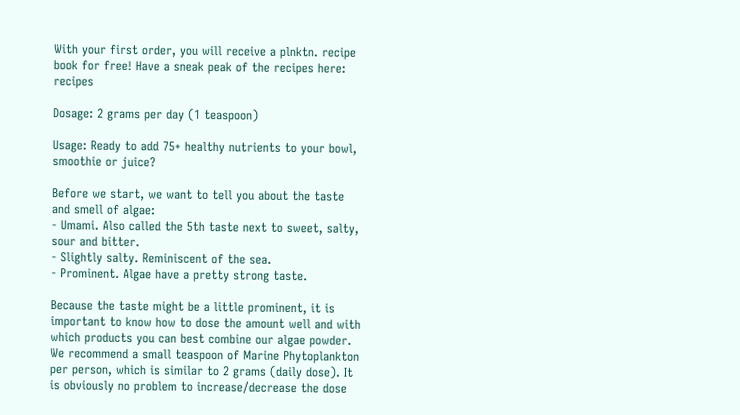With your first order, you will receive a plnktn. recipe book for free! Have a sneak peak of the recipes here: recipes

Dosage: 2 grams per day (1 teaspoon)

Usage: Ready to add 75+ healthy nutrients to your bowl, smoothie or juice?

Before we start, we want to tell you about the taste and smell of algae:
- Umami. Also called the 5th taste next to sweet, salty, sour and bitter.
- Slightly salty. Reminiscent of the sea.
- Prominent. Algae have a pretty strong taste.

Because the taste might be a little prominent, it is important to know how to dose the amount well and with which products you can best combine our algae powder. We recommend a small teaspoon of Marine Phytoplankton per person, which is similar to 2 grams (daily dose). It is obviously no problem to increase/decrease the dose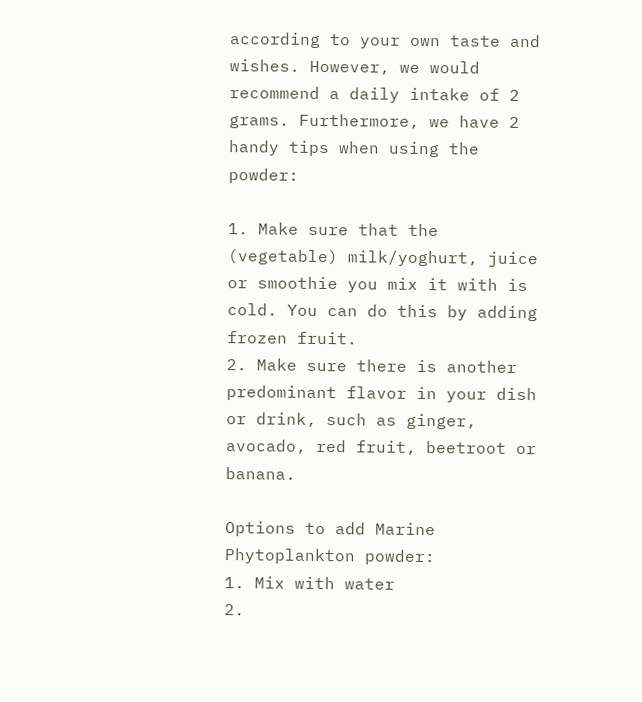according to your own taste and wishes. However, we would recommend a daily intake of 2 grams. Furthermore, we have 2 handy tips when using the powder:

1. Make sure that the (vegetable) milk/yoghurt, juice or smoothie you mix it with is cold. You can do this by adding frozen fruit.
2. Make sure there is another predominant flavor in your dish or drink, such as ginger, avocado, red fruit, beetroot or banana.

Options to add Marine Phytoplankton powder:
1. Mix with water
2.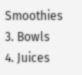Smoothies
3. Bowls
4. Juices